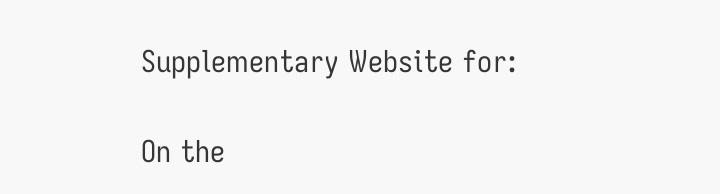Supplementary Website for:

On the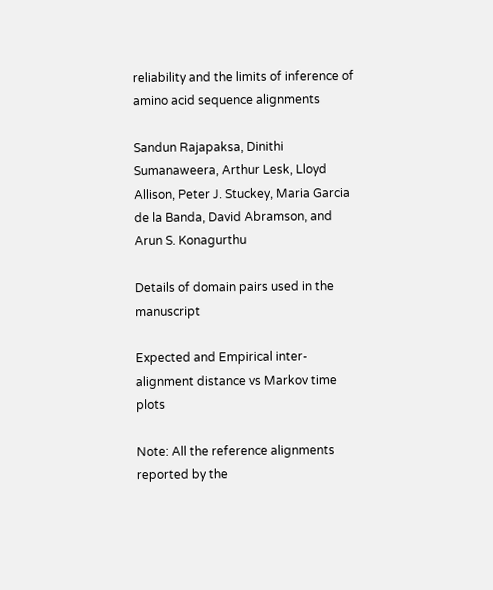reliability and the limits of inference of amino acid sequence alignments

Sandun Rajapaksa, Dinithi Sumanaweera, Arthur Lesk, Lloyd Allison, Peter J. Stuckey, Maria Garcia de la Banda, David Abramson, and Arun S. Konagurthu

Details of domain pairs used in the manuscript

Expected and Empirical inter-alignment distance vs Markov time plots

Note: All the reference alignments reported by the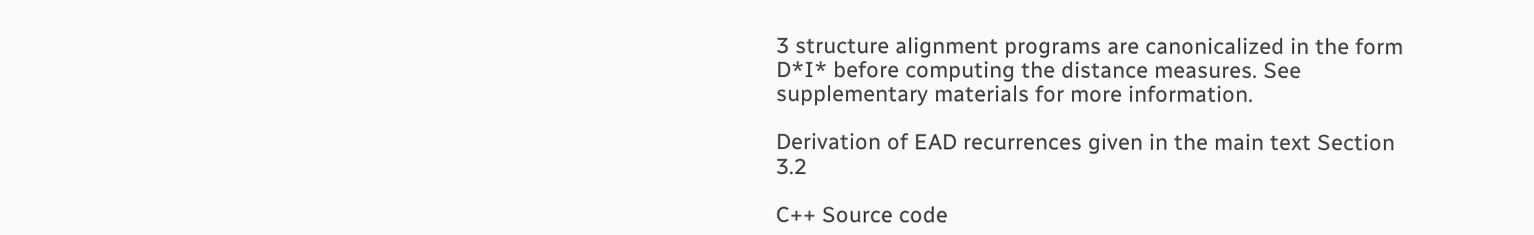3 structure alignment programs are canonicalized in the form D*I* before computing the distance measures. See supplementary materials for more information.

Derivation of EAD recurrences given in the main text Section 3.2

C++ Source code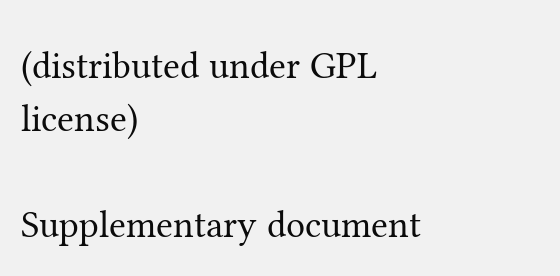(distributed under GPL license)

Supplementary document